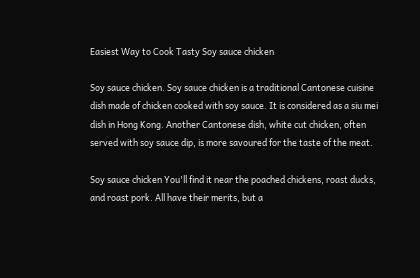Easiest Way to Cook Tasty Soy sauce chicken

Soy sauce chicken. Soy sauce chicken is a traditional Cantonese cuisine dish made of chicken cooked with soy sauce. It is considered as a siu mei dish in Hong Kong. Another Cantonese dish, white cut chicken, often served with soy sauce dip, is more savoured for the taste of the meat.

Soy sauce chicken You'll find it near the poached chickens, roast ducks, and roast pork. All have their merits, but a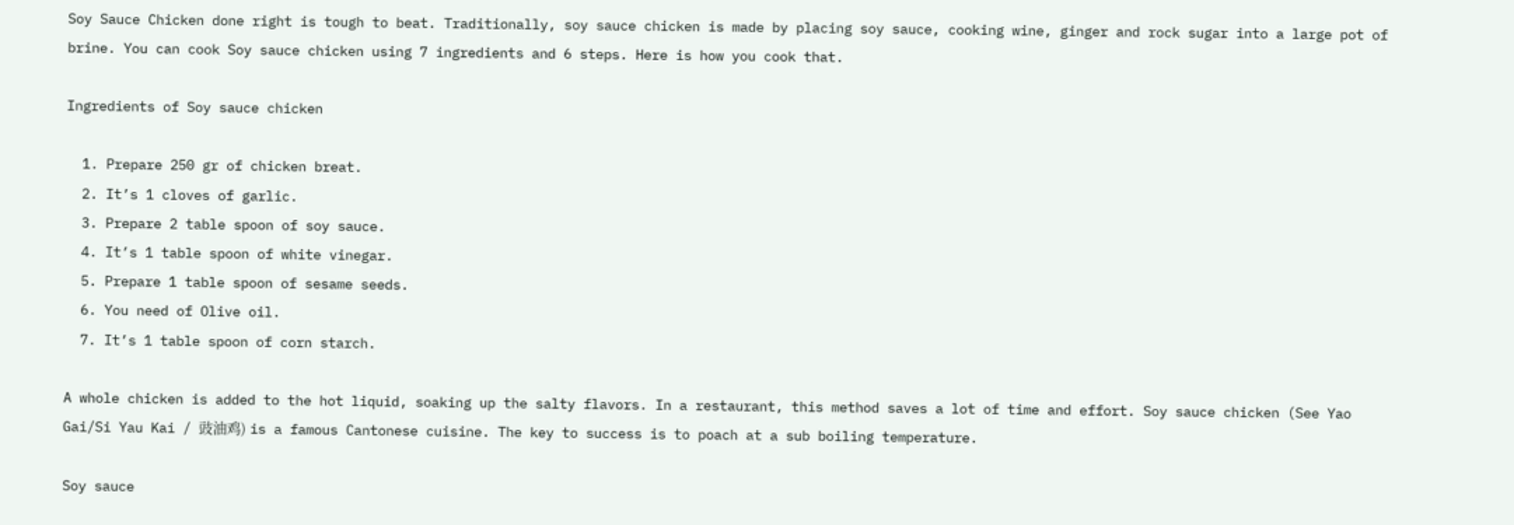Soy Sauce Chicken done right is tough to beat. Traditionally, soy sauce chicken is made by placing soy sauce, cooking wine, ginger and rock sugar into a large pot of brine. You can cook Soy sauce chicken using 7 ingredients and 6 steps. Here is how you cook that.

Ingredients of Soy sauce chicken

  1. Prepare 250 gr of chicken breat.
  2. It’s 1 cloves of garlic.
  3. Prepare 2 table spoon of soy sauce.
  4. It’s 1 table spoon of white vinegar.
  5. Prepare 1 table spoon of sesame seeds.
  6. You need of Olive oil.
  7. It’s 1 table spoon of corn starch.

A whole chicken is added to the hot liquid, soaking up the salty flavors. In a restaurant, this method saves a lot of time and effort. Soy sauce chicken (See Yao Gai/Si Yau Kai / 豉油鸡) is a famous Cantonese cuisine. The key to success is to poach at a sub boiling temperature.

Soy sauce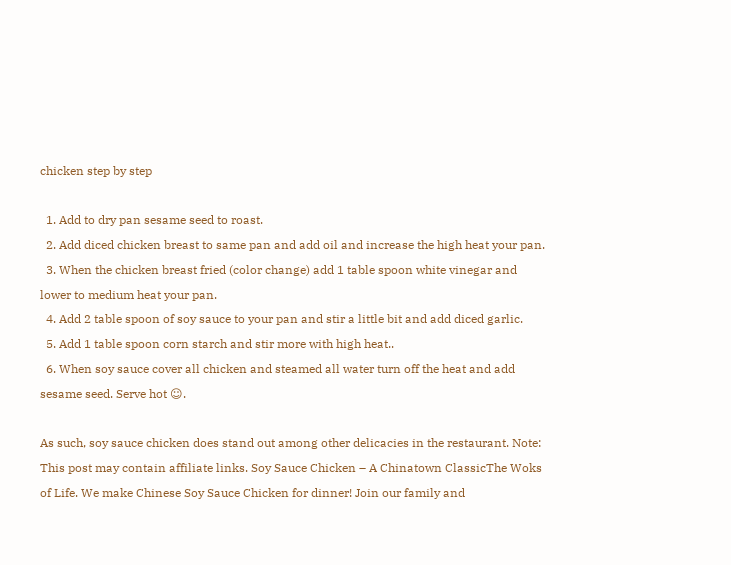chicken step by step

  1. Add to dry pan sesame seed to roast.
  2. Add diced chicken breast to same pan and add oil and increase the high heat your pan.
  3. When the chicken breast fried (color change) add 1 table spoon white vinegar and lower to medium heat your pan.
  4. Add 2 table spoon of soy sauce to your pan and stir a little bit and add diced garlic.
  5. Add 1 table spoon corn starch and stir more with high heat..
  6. When soy sauce cover all chicken and steamed all water turn off the heat and add sesame seed. Serve hot ☺.

As such, soy sauce chicken does stand out among other delicacies in the restaurant. Note: This post may contain affiliate links. Soy Sauce Chicken – A Chinatown ClassicThe Woks of Life. We make Chinese Soy Sauce Chicken for dinner! Join our family and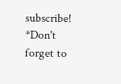subscribe! *Don't forget to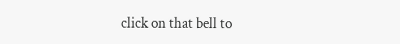click on that bell to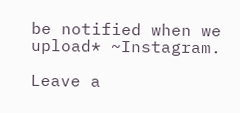be notified when we upload* ~Instagram.

Leave a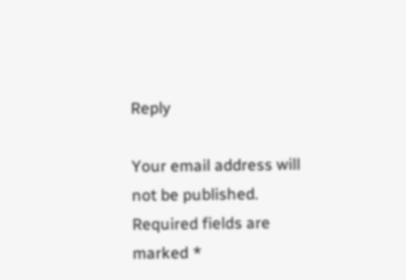Reply

Your email address will not be published. Required fields are marked *